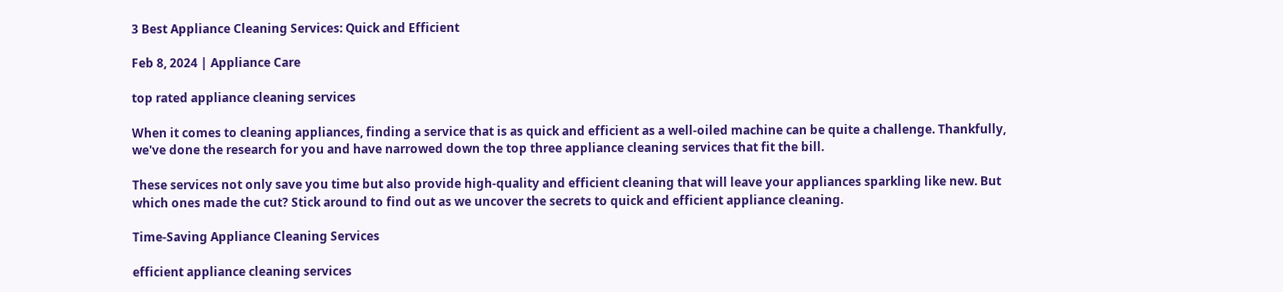3 Best Appliance Cleaning Services: Quick and Efficient

Feb 8, 2024 | Appliance Care

top rated appliance cleaning services

When it comes to cleaning appliances, finding a service that is as quick and efficient as a well-oiled machine can be quite a challenge. Thankfully, we've done the research for you and have narrowed down the top three appliance cleaning services that fit the bill.

These services not only save you time but also provide high-quality and efficient cleaning that will leave your appliances sparkling like new. But which ones made the cut? Stick around to find out as we uncover the secrets to quick and efficient appliance cleaning.

Time-Saving Appliance Cleaning Services

efficient appliance cleaning services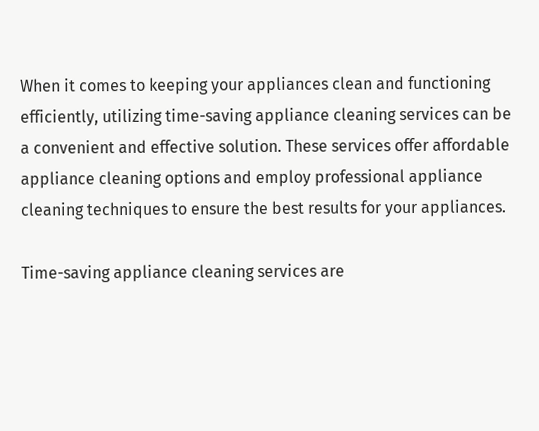When it comes to keeping your appliances clean and functioning efficiently, utilizing time-saving appliance cleaning services can be a convenient and effective solution. These services offer affordable appliance cleaning options and employ professional appliance cleaning techniques to ensure the best results for your appliances.

Time-saving appliance cleaning services are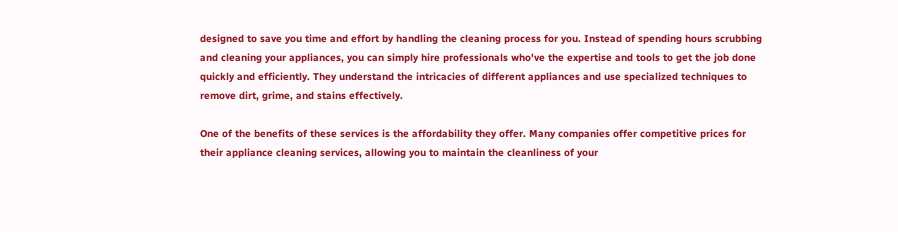designed to save you time and effort by handling the cleaning process for you. Instead of spending hours scrubbing and cleaning your appliances, you can simply hire professionals who've the expertise and tools to get the job done quickly and efficiently. They understand the intricacies of different appliances and use specialized techniques to remove dirt, grime, and stains effectively.

One of the benefits of these services is the affordability they offer. Many companies offer competitive prices for their appliance cleaning services, allowing you to maintain the cleanliness of your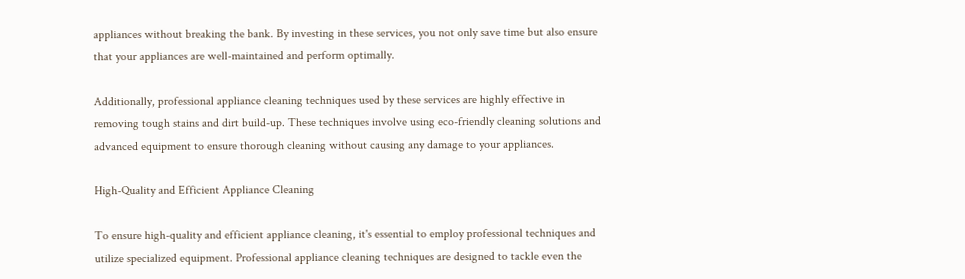appliances without breaking the bank. By investing in these services, you not only save time but also ensure that your appliances are well-maintained and perform optimally.

Additionally, professional appliance cleaning techniques used by these services are highly effective in removing tough stains and dirt build-up. These techniques involve using eco-friendly cleaning solutions and advanced equipment to ensure thorough cleaning without causing any damage to your appliances.

High-Quality and Efficient Appliance Cleaning

To ensure high-quality and efficient appliance cleaning, it's essential to employ professional techniques and utilize specialized equipment. Professional appliance cleaning techniques are designed to tackle even the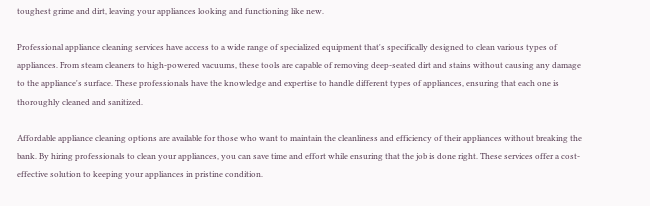toughest grime and dirt, leaving your appliances looking and functioning like new.

Professional appliance cleaning services have access to a wide range of specialized equipment that's specifically designed to clean various types of appliances. From steam cleaners to high-powered vacuums, these tools are capable of removing deep-seated dirt and stains without causing any damage to the appliance's surface. These professionals have the knowledge and expertise to handle different types of appliances, ensuring that each one is thoroughly cleaned and sanitized.

Affordable appliance cleaning options are available for those who want to maintain the cleanliness and efficiency of their appliances without breaking the bank. By hiring professionals to clean your appliances, you can save time and effort while ensuring that the job is done right. These services offer a cost-effective solution to keeping your appliances in pristine condition.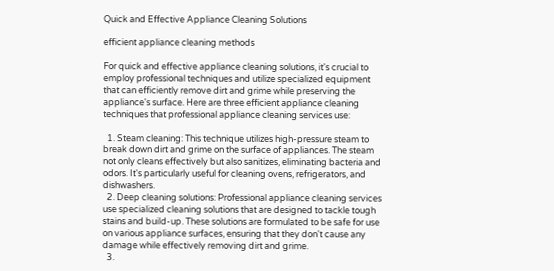Quick and Effective Appliance Cleaning Solutions

efficient appliance cleaning methods

For quick and effective appliance cleaning solutions, it's crucial to employ professional techniques and utilize specialized equipment that can efficiently remove dirt and grime while preserving the appliance's surface. Here are three efficient appliance cleaning techniques that professional appliance cleaning services use:

  1. Steam cleaning: This technique utilizes high-pressure steam to break down dirt and grime on the surface of appliances. The steam not only cleans effectively but also sanitizes, eliminating bacteria and odors. It's particularly useful for cleaning ovens, refrigerators, and dishwashers.
  2. Deep cleaning solutions: Professional appliance cleaning services use specialized cleaning solutions that are designed to tackle tough stains and build-up. These solutions are formulated to be safe for use on various appliance surfaces, ensuring that they don't cause any damage while effectively removing dirt and grime.
  3.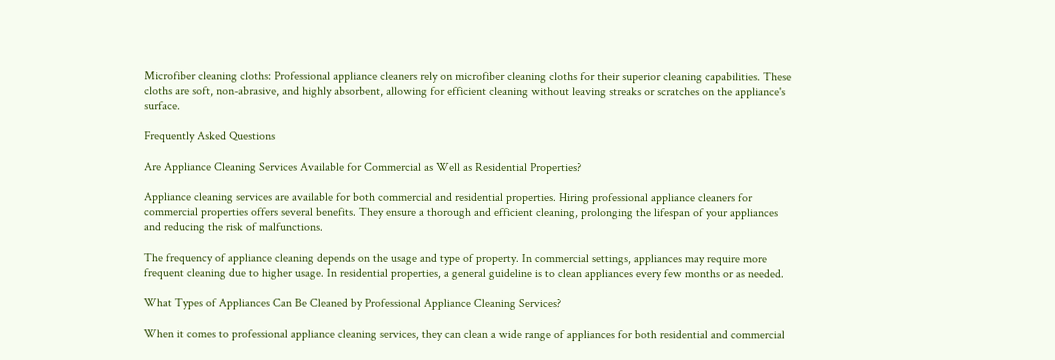Microfiber cleaning cloths: Professional appliance cleaners rely on microfiber cleaning cloths for their superior cleaning capabilities. These cloths are soft, non-abrasive, and highly absorbent, allowing for efficient cleaning without leaving streaks or scratches on the appliance's surface.

Frequently Asked Questions

Are Appliance Cleaning Services Available for Commercial as Well as Residential Properties?

Appliance cleaning services are available for both commercial and residential properties. Hiring professional appliance cleaners for commercial properties offers several benefits. They ensure a thorough and efficient cleaning, prolonging the lifespan of your appliances and reducing the risk of malfunctions.

The frequency of appliance cleaning depends on the usage and type of property. In commercial settings, appliances may require more frequent cleaning due to higher usage. In residential properties, a general guideline is to clean appliances every few months or as needed.

What Types of Appliances Can Be Cleaned by Professional Appliance Cleaning Services?

When it comes to professional appliance cleaning services, they can clean a wide range of appliances for both residential and commercial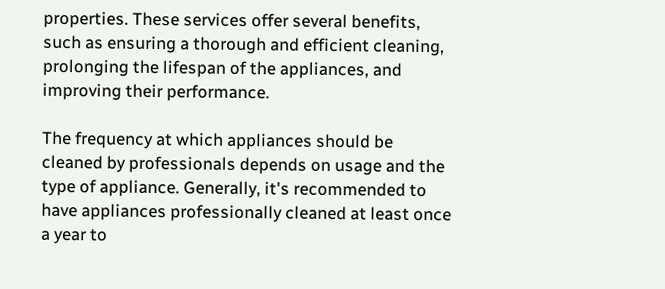properties. These services offer several benefits, such as ensuring a thorough and efficient cleaning, prolonging the lifespan of the appliances, and improving their performance.

The frequency at which appliances should be cleaned by professionals depends on usage and the type of appliance. Generally, it's recommended to have appliances professionally cleaned at least once a year to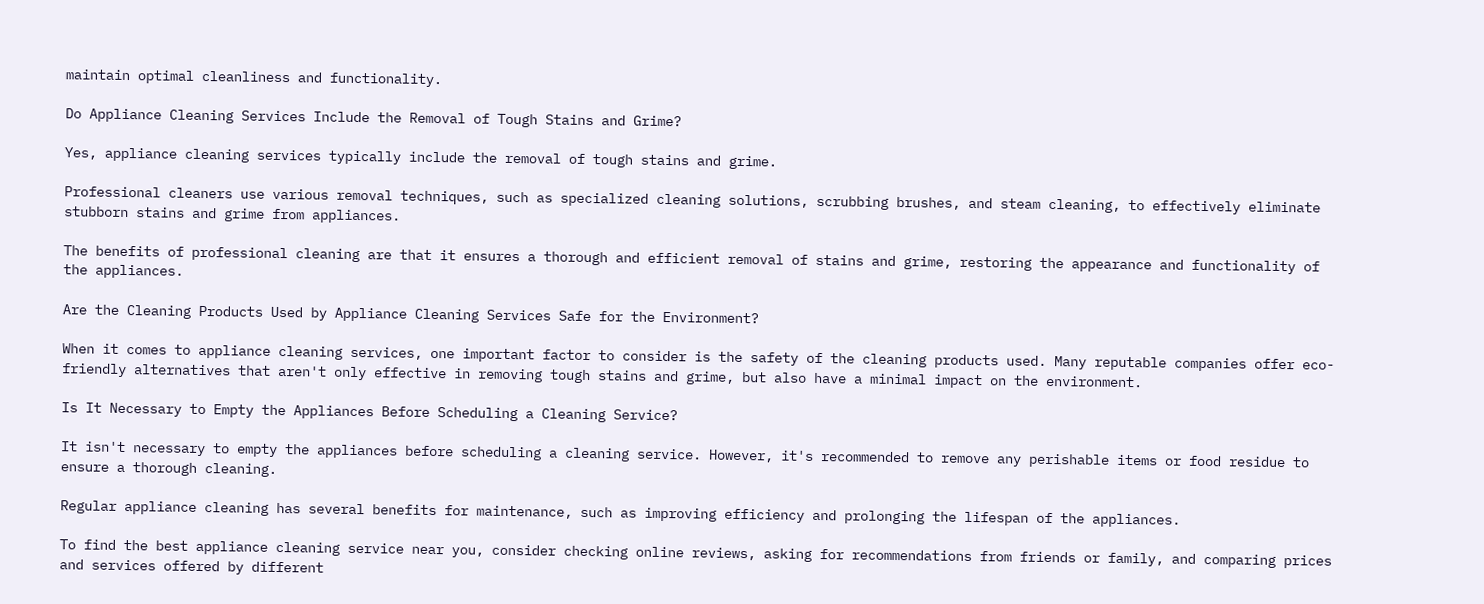maintain optimal cleanliness and functionality.

Do Appliance Cleaning Services Include the Removal of Tough Stains and Grime?

Yes, appliance cleaning services typically include the removal of tough stains and grime.

Professional cleaners use various removal techniques, such as specialized cleaning solutions, scrubbing brushes, and steam cleaning, to effectively eliminate stubborn stains and grime from appliances.

The benefits of professional cleaning are that it ensures a thorough and efficient removal of stains and grime, restoring the appearance and functionality of the appliances.

Are the Cleaning Products Used by Appliance Cleaning Services Safe for the Environment?

When it comes to appliance cleaning services, one important factor to consider is the safety of the cleaning products used. Many reputable companies offer eco-friendly alternatives that aren't only effective in removing tough stains and grime, but also have a minimal impact on the environment.

Is It Necessary to Empty the Appliances Before Scheduling a Cleaning Service?

It isn't necessary to empty the appliances before scheduling a cleaning service. However, it's recommended to remove any perishable items or food residue to ensure a thorough cleaning.

Regular appliance cleaning has several benefits for maintenance, such as improving efficiency and prolonging the lifespan of the appliances.

To find the best appliance cleaning service near you, consider checking online reviews, asking for recommendations from friends or family, and comparing prices and services offered by different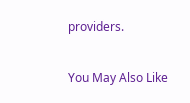providers.

You May Also Like